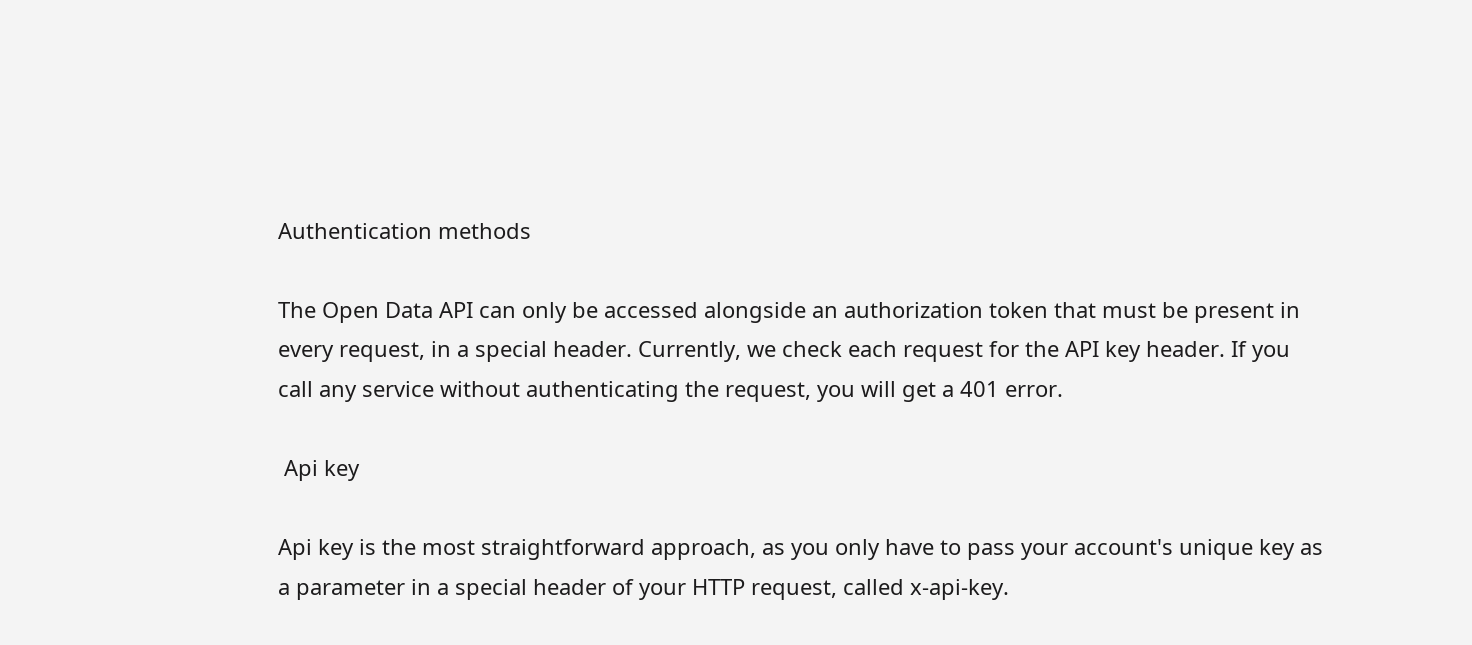Authentication methods

The Open Data API can only be accessed alongside an authorization token that must be present in every request, in a special header. Currently, we check each request for the API key header. If you call any service without authenticating the request, you will get a 401 error.

 Api key

Api key is the most straightforward approach, as you only have to pass your account's unique key as a parameter in a special header of your HTTP request, called x-api-key.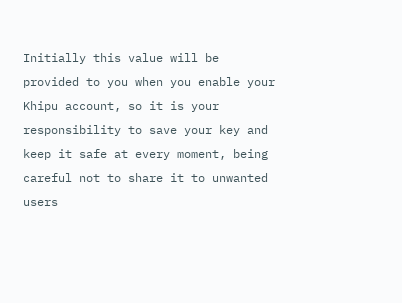Initially this value will be provided to you when you enable your Khipu account, so it is your responsibility to save your key and keep it safe at every moment, being careful not to share it to unwanted users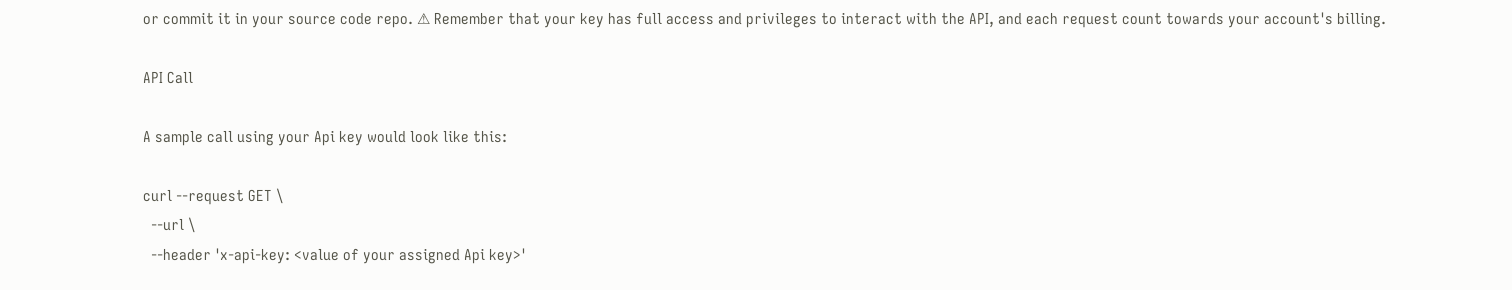or commit it in your source code repo. ⚠ Remember that your key has full access and privileges to interact with the API, and each request count towards your account's billing.

API Call

A sample call using your Api key would look like this:

curl --request GET \
  --url \
  --header 'x-api-key: <value of your assigned Api key>'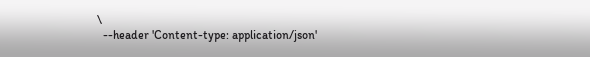\
  --header 'Content-type: application/json'